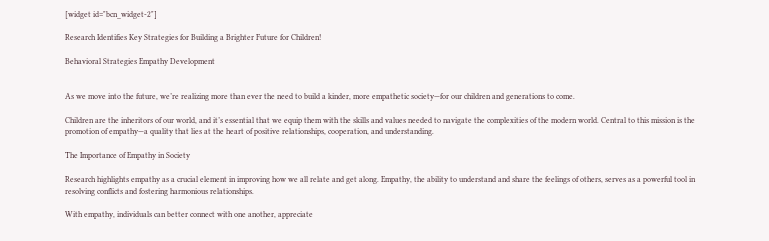[widget id="bcn_widget-2"]

Research Identifies Key Strategies for Building a Brighter Future for Children!

Behavioral Strategies Empathy Development


As we move into the future, we’re realizing more than ever the need to build a kinder, more empathetic society—for our children and generations to come.

Children are the inheritors of our world, and it’s essential that we equip them with the skills and values needed to navigate the complexities of the modern world. Central to this mission is the promotion of empathy—a quality that lies at the heart of positive relationships, cooperation, and understanding.

The Importance of Empathy in Society

Research highlights empathy as a crucial element in improving how we all relate and get along. Empathy, the ability to understand and share the feelings of others, serves as a powerful tool in resolving conflicts and fostering harmonious relationships.

With empathy, individuals can better connect with one another, appreciate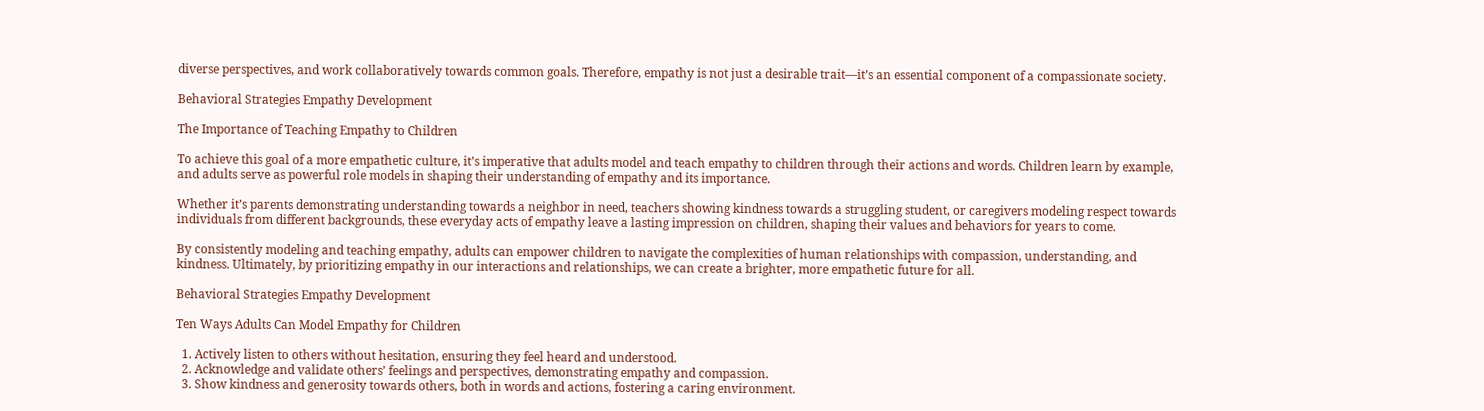diverse perspectives, and work collaboratively towards common goals. Therefore, empathy is not just a desirable trait—it’s an essential component of a compassionate society.

Behavioral Strategies Empathy Development

The Importance of Teaching Empathy to Children

To achieve this goal of a more empathetic culture, it’s imperative that adults model and teach empathy to children through their actions and words. Children learn by example, and adults serve as powerful role models in shaping their understanding of empathy and its importance.

Whether it’s parents demonstrating understanding towards a neighbor in need, teachers showing kindness towards a struggling student, or caregivers modeling respect towards individuals from different backgrounds, these everyday acts of empathy leave a lasting impression on children, shaping their values and behaviors for years to come.

By consistently modeling and teaching empathy, adults can empower children to navigate the complexities of human relationships with compassion, understanding, and kindness. Ultimately, by prioritizing empathy in our interactions and relationships, we can create a brighter, more empathetic future for all.

Behavioral Strategies Empathy Development

Ten Ways Adults Can Model Empathy for Children

  1. Actively listen to others without hesitation, ensuring they feel heard and understood.
  2. Acknowledge and validate others’ feelings and perspectives, demonstrating empathy and compassion.
  3. Show kindness and generosity towards others, both in words and actions, fostering a caring environment.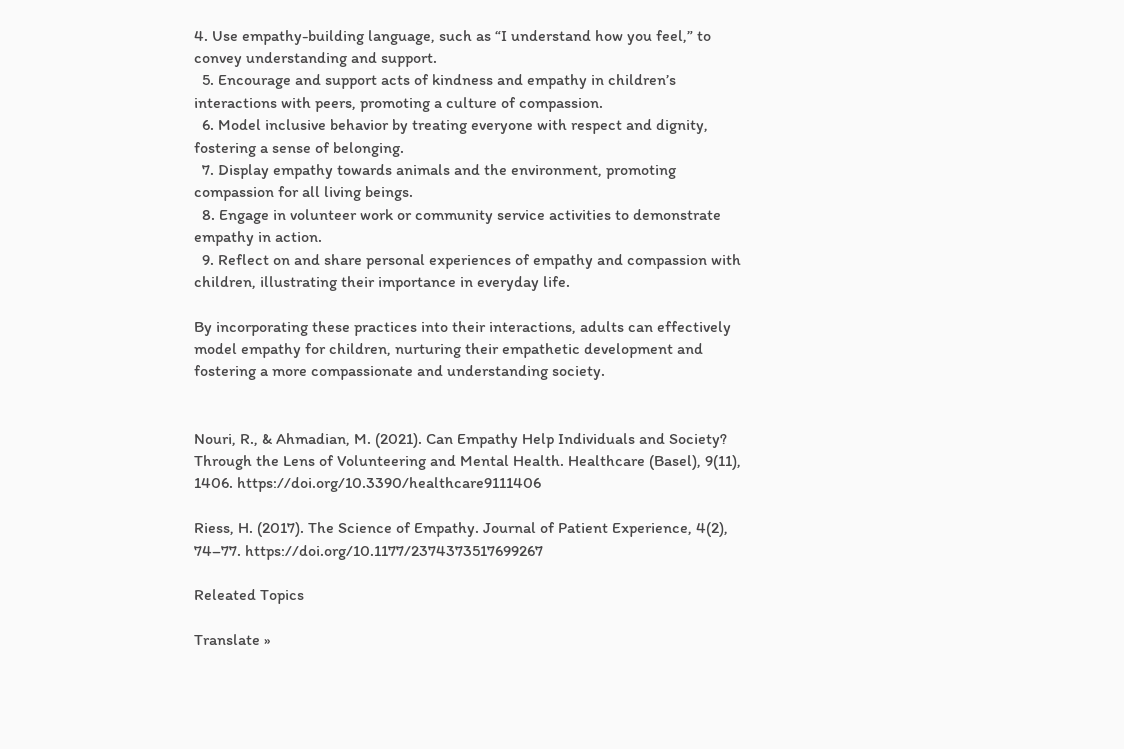4. Use empathy-building language, such as “I understand how you feel,” to convey understanding and support.
  5. Encourage and support acts of kindness and empathy in children’s interactions with peers, promoting a culture of compassion.
  6. Model inclusive behavior by treating everyone with respect and dignity, fostering a sense of belonging.
  7. Display empathy towards animals and the environment, promoting compassion for all living beings.
  8. Engage in volunteer work or community service activities to demonstrate empathy in action.
  9. Reflect on and share personal experiences of empathy and compassion with children, illustrating their importance in everyday life.

By incorporating these practices into their interactions, adults can effectively model empathy for children, nurturing their empathetic development and fostering a more compassionate and understanding society.


Nouri, R., & Ahmadian, M. (2021). Can Empathy Help Individuals and Society? Through the Lens of Volunteering and Mental Health. Healthcare (Basel), 9(11), 1406. https://doi.org/10.3390/healthcare9111406

Riess, H. (2017). The Science of Empathy. Journal of Patient Experience, 4(2), 74–77. https://doi.org/10.1177/2374373517699267

Releated Topics

Translate »